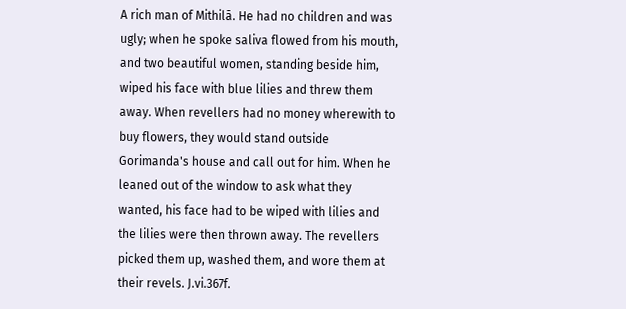A rich man of Mithilā. He had no children and was ugly; when he spoke saliva flowed from his mouth, and two beautiful women, standing beside him, wiped his face with blue lilies and threw them away. When revellers had no money wherewith to buy flowers, they would stand outside Gorimanda's house and call out for him. When he leaned out of the window to ask what they wanted, his face had to be wiped with lilies and the lilies were then thrown away. The revellers picked them up, washed them, and wore them at their revels. J.vi.367f.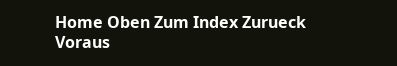Home Oben Zum Index Zurueck Voraus